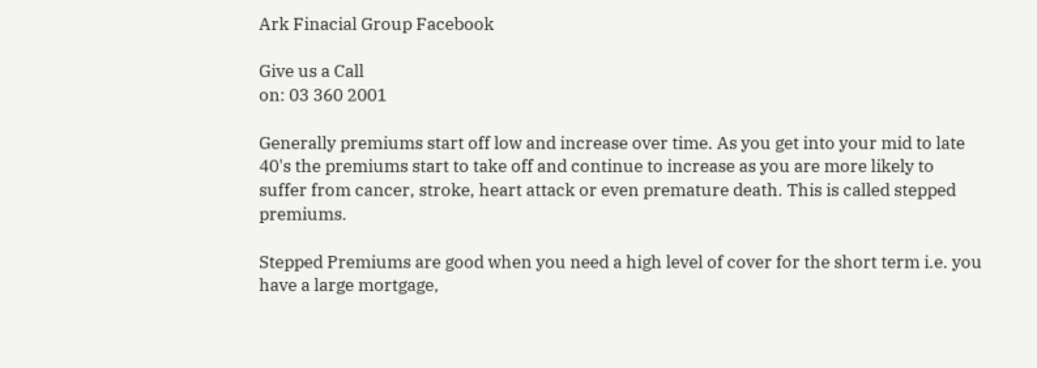Ark Finacial Group Facebook

Give us a Call
on: 03 360 2001

Generally premiums start off low and increase over time. As you get into your mid to late 40's the premiums start to take off and continue to increase as you are more likely to suffer from cancer, stroke, heart attack or even premature death. This is called stepped premiums.

Stepped Premiums are good when you need a high level of cover for the short term i.e. you have a large mortgage,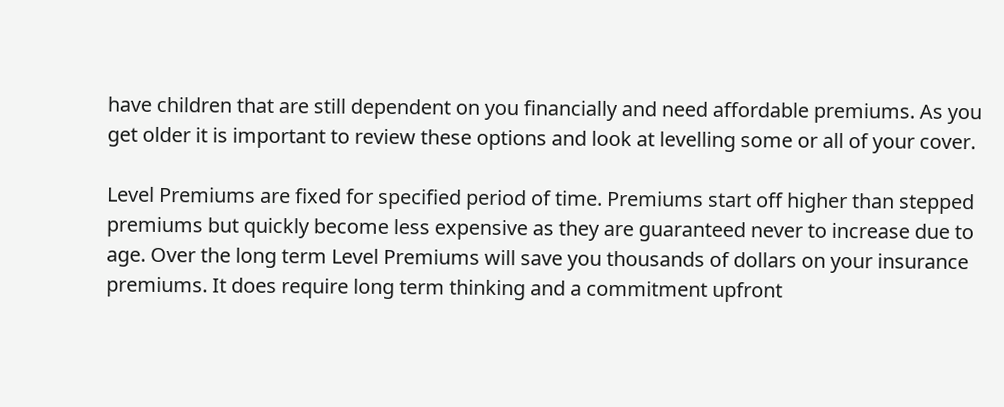have children that are still dependent on you financially and need affordable premiums. As you get older it is important to review these options and look at levelling some or all of your cover.

Level Premiums are fixed for specified period of time. Premiums start off higher than stepped premiums but quickly become less expensive as they are guaranteed never to increase due to age. Over the long term Level Premiums will save you thousands of dollars on your insurance premiums. It does require long term thinking and a commitment upfront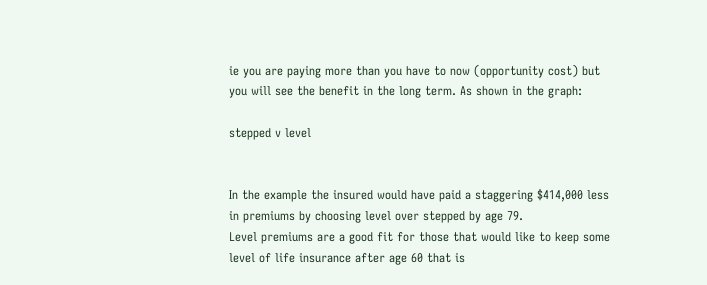ie you are paying more than you have to now (opportunity cost) but you will see the benefit in the long term. As shown in the graph:

stepped v level


In the example the insured would have paid a staggering $414,000 less in premiums by choosing level over stepped by age 79.
Level premiums are a good fit for those that would like to keep some level of life insurance after age 60 that is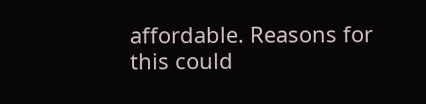affordable. Reasons for this could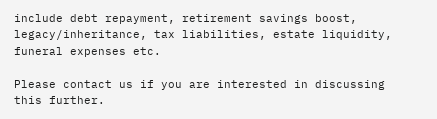include debt repayment, retirement savings boost, legacy/inheritance, tax liabilities, estate liquidity, funeral expenses etc.

Please contact us if you are interested in discussing this further.